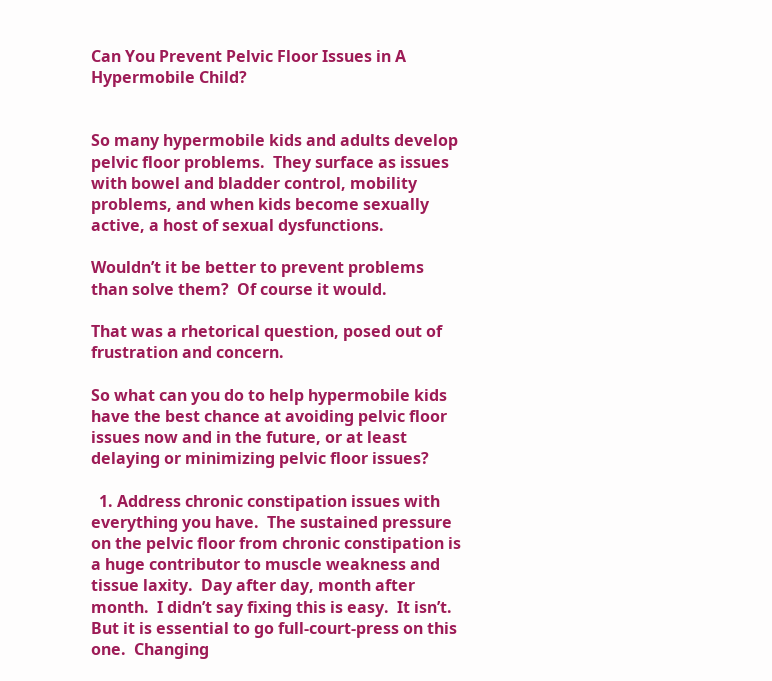Can You Prevent Pelvic Floor Issues in A Hypermobile Child?


So many hypermobile kids and adults develop pelvic floor problems.  They surface as issues with bowel and bladder control, mobility problems, and when kids become sexually active, a host of sexual dysfunctions.

Wouldn’t it be better to prevent problems than solve them?  Of course it would.

That was a rhetorical question, posed out of frustration and concern.

So what can you do to help hypermobile kids have the best chance at avoiding pelvic floor issues now and in the future, or at least delaying or minimizing pelvic floor issues?

  1. Address chronic constipation issues with everything you have.  The sustained pressure on the pelvic floor from chronic constipation is a huge contributor to muscle weakness and tissue laxity.  Day after day, month after month.  I didn’t say fixing this is easy.  It isn’t.  But it is essential to go full-court-press on this one.  Changing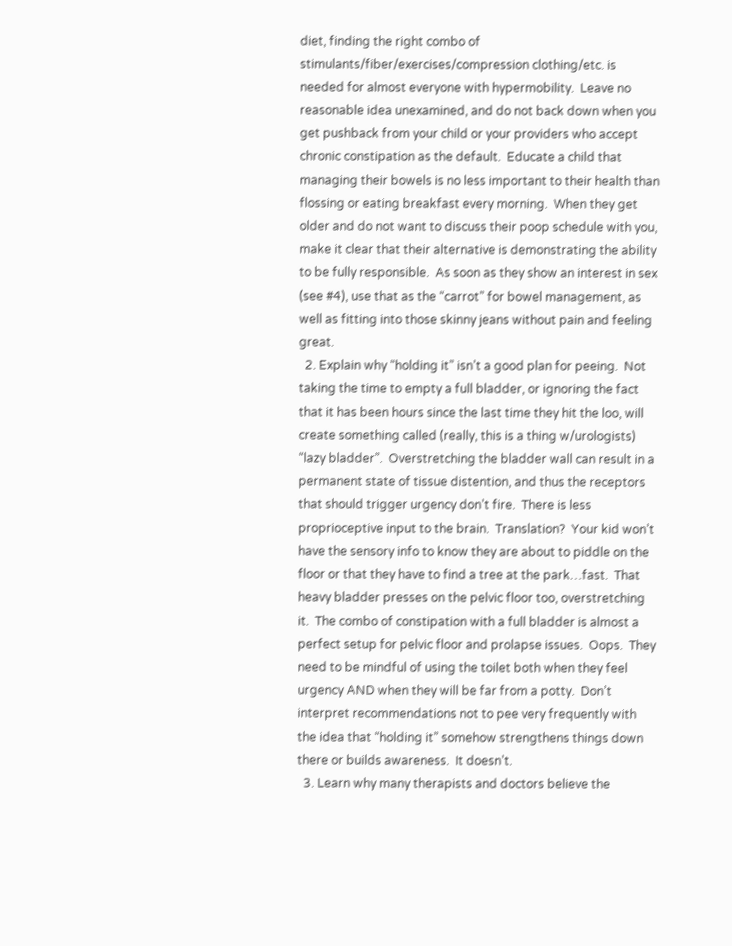diet, finding the right combo of stimulants/fiber/exercises/compression clothing/etc. is needed for almost everyone with hypermobility.  Leave no reasonable idea unexamined, and do not back down when you get pushback from your child or your providers who accept chronic constipation as the default.  Educate a child that managing their bowels is no less important to their health than flossing or eating breakfast every morning.  When they get older and do not want to discuss their poop schedule with you, make it clear that their alternative is demonstrating the ability to be fully responsible.  As soon as they show an interest in sex (see #4), use that as the “carrot” for bowel management, as well as fitting into those skinny jeans without pain and feeling great.
  2. Explain why “holding it” isn’t a good plan for peeing.  Not taking the time to empty a full bladder, or ignoring the fact that it has been hours since the last time they hit the loo, will create something called (really, this is a thing w/urologists) “lazy bladder”.  Overstretching the bladder wall can result in a permanent state of tissue distention, and thus the receptors that should trigger urgency don’t fire.  There is less proprioceptive input to the brain.  Translation?  Your kid won’t have the sensory info to know they are about to piddle on the floor or that they have to find a tree at the park…fast.  That heavy bladder presses on the pelvic floor too, overstretching it.  The combo of constipation with a full bladder is almost a perfect setup for pelvic floor and prolapse issues.  Oops.  They need to be mindful of using the toilet both when they feel urgency AND when they will be far from a potty.  Don’t interpret recommendations not to pee very frequently with the idea that “holding it” somehow strengthens things down there or builds awareness.  It doesn’t.
  3. Learn why many therapists and doctors believe the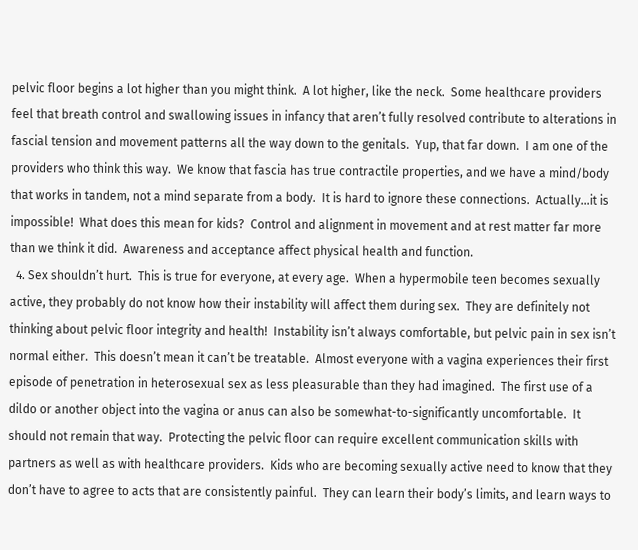pelvic floor begins a lot higher than you might think.  A lot higher, like the neck.  Some healthcare providers feel that breath control and swallowing issues in infancy that aren’t fully resolved contribute to alterations in fascial tension and movement patterns all the way down to the genitals.  Yup, that far down.  I am one of the providers who think this way.  We know that fascia has true contractile properties, and we have a mind/body that works in tandem, not a mind separate from a body.  It is hard to ignore these connections.  Actually…it is impossible!  What does this mean for kids?  Control and alignment in movement and at rest matter far more than we think it did.  Awareness and acceptance affect physical health and function.
  4. Sex shouldn’t hurt.  This is true for everyone, at every age.  When a hypermobile teen becomes sexually active, they probably do not know how their instability will affect them during sex.  They are definitely not thinking about pelvic floor integrity and health!  Instability isn’t always comfortable, but pelvic pain in sex isn’t normal either.  This doesn’t mean it can’t be treatable.  Almost everyone with a vagina experiences their first episode of penetration in heterosexual sex as less pleasurable than they had imagined.  The first use of a dildo or another object into the vagina or anus can also be somewhat-to-significantly uncomfortable.  It should not remain that way.  Protecting the pelvic floor can require excellent communication skills with partners as well as with healthcare providers.  Kids who are becoming sexually active need to know that they don’t have to agree to acts that are consistently painful.  They can learn their body’s limits, and learn ways to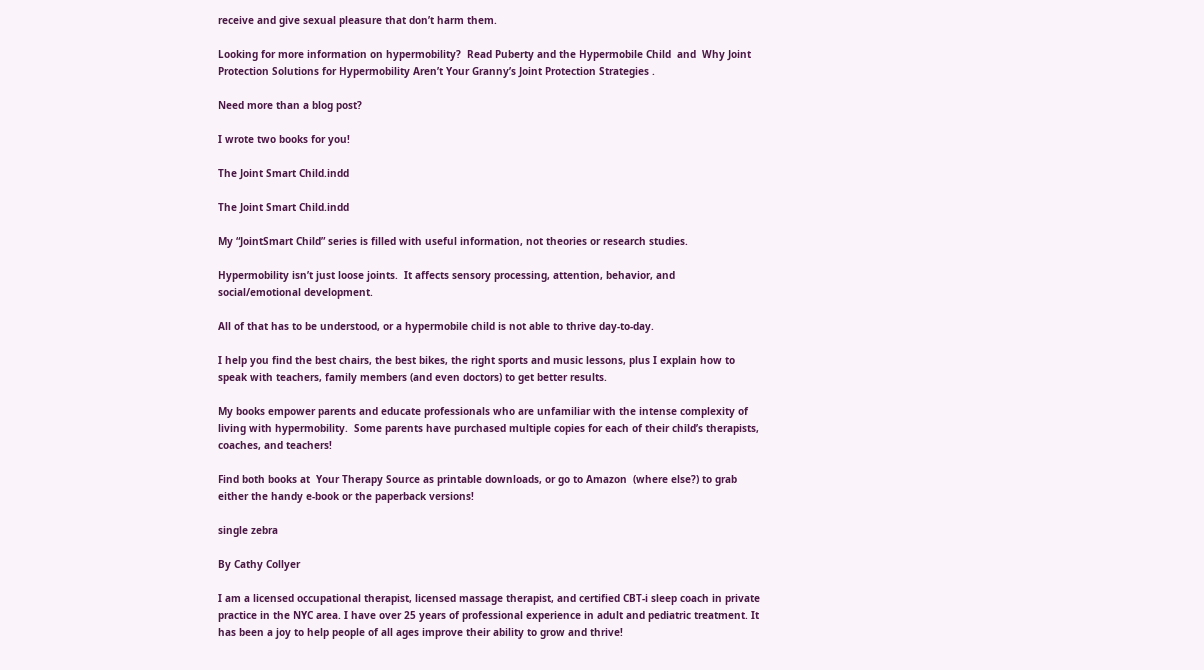receive and give sexual pleasure that don’t harm them.

Looking for more information on hypermobility?  Read Puberty and the Hypermobile Child  and  Why Joint Protection Solutions for Hypermobility Aren’t Your Granny’s Joint Protection Strategies .

Need more than a blog post?

I wrote two books for you!

The Joint Smart Child.indd

The Joint Smart Child.indd

My “JointSmart Child” series is filled with useful information, not theories or research studies.

Hypermobility isn’t just loose joints.  It affects sensory processing, attention, behavior, and social/emotional development.

All of that has to be understood, or a hypermobile child is not able to thrive day-to-day.

I help you find the best chairs, the best bikes, the right sports and music lessons, plus I explain how to speak with teachers, family members (and even doctors) to get better results.

My books empower parents and educate professionals who are unfamiliar with the intense complexity of living with hypermobility.  Some parents have purchased multiple copies for each of their child’s therapists, coaches, and teachers!

Find both books at  Your Therapy Source as printable downloads, or go to Amazon  (where else?) to grab either the handy e-book or the paperback versions!

single zebra

By Cathy Collyer

I am a licensed occupational therapist, licensed massage therapist, and certified CBT-i sleep coach in private practice in the NYC area. I have over 25 years of professional experience in adult and pediatric treatment. It has been a joy to help people of all ages improve their ability to grow and thrive!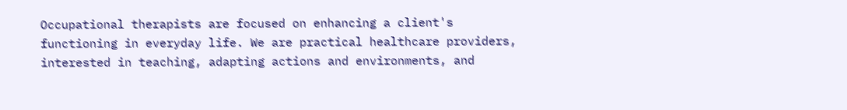Occupational therapists are focused on enhancing a client's functioning in everyday life. We are practical healthcare providers, interested in teaching, adapting actions and environments, and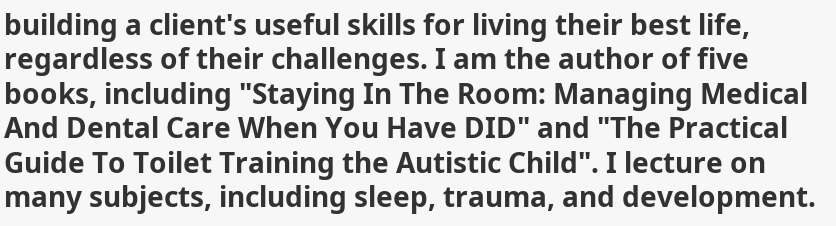building a client's useful skills for living their best life, regardless of their challenges. I am the author of five books, including "Staying In The Room: Managing Medical And Dental Care When You Have DID" and "The Practical Guide To Toilet Training the Autistic Child". I lecture on many subjects, including sleep, trauma, and development.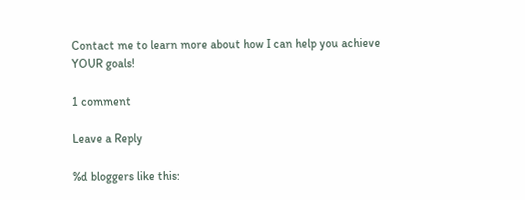Contact me to learn more about how I can help you achieve YOUR goals!

1 comment

Leave a Reply

%d bloggers like this: